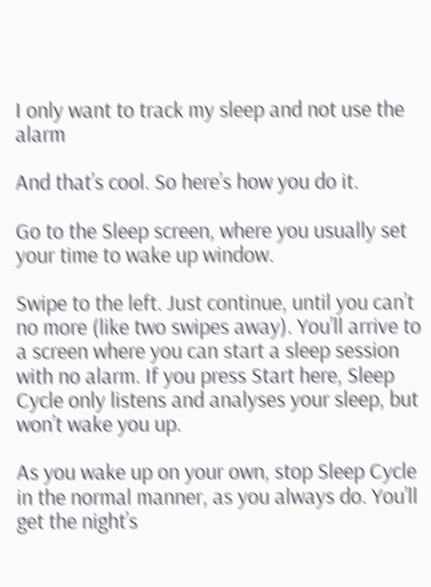I only want to track my sleep and not use the alarm

And that’s cool. So here’s how you do it.

Go to the Sleep screen, where you usually set your time to wake up window.

Swipe to the left. Just continue, until you can’t no more (like two swipes away). You’ll arrive to a screen where you can start a sleep session with no alarm. If you press Start here, Sleep Cycle only listens and analyses your sleep, but won’t wake you up.

As you wake up on your own, stop Sleep Cycle in the normal manner, as you always do. You’ll get the night’s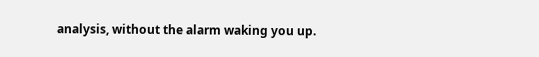analysis, without the alarm waking you up.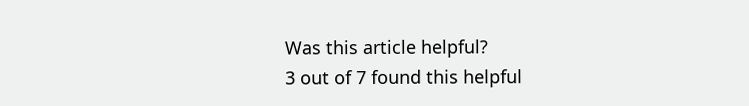Was this article helpful?
3 out of 7 found this helpful